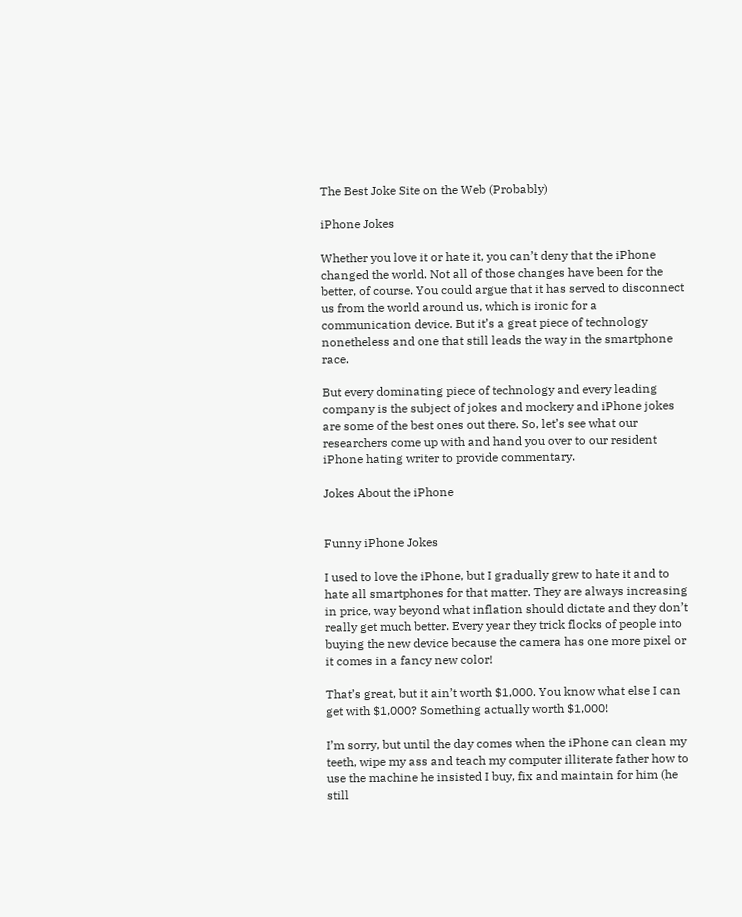The Best Joke Site on the Web (Probably)

iPhone Jokes

Whether you love it or hate it, you can’t deny that the iPhone changed the world. Not all of those changes have been for the better, of course. You could argue that it has served to disconnect us from the world around us, which is ironic for a communication device. But it’s a great piece of technology nonetheless and one that still leads the way in the smartphone race.

But every dominating piece of technology and every leading company is the subject of jokes and mockery and iPhone jokes are some of the best ones out there. So, let’s see what our researchers come up with and hand you over to our resident iPhone hating writer to provide commentary.

Jokes About the iPhone


Funny iPhone Jokes

I used to love the iPhone, but I gradually grew to hate it and to hate all smartphones for that matter. They are always increasing in price, way beyond what inflation should dictate and they don’t really get much better. Every year they trick flocks of people into buying the new device because the camera has one more pixel or it comes in a fancy new color!

That’s great, but it ain’t worth $1,000. You know what else I can get with $1,000? Something actually worth $1,000!

I’m sorry, but until the day comes when the iPhone can clean my teeth, wipe my ass and teach my computer illiterate father how to use the machine he insisted I buy, fix and maintain for him (he still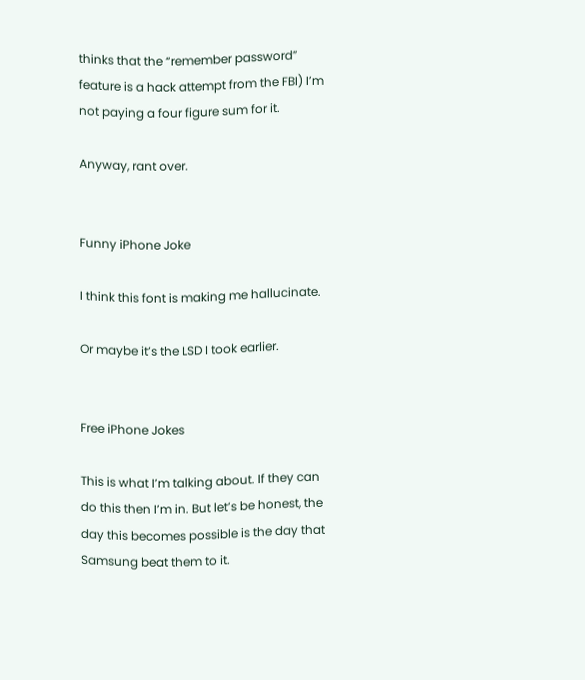thinks that the “remember password” feature is a hack attempt from the FBI) I’m not paying a four figure sum for it.

Anyway, rant over.


Funny iPhone Joke

I think this font is making me hallucinate.

Or maybe it’s the LSD I took earlier.


Free iPhone Jokes

This is what I’m talking about. If they can do this then I’m in. But let’s be honest, the day this becomes possible is the day that Samsung beat them to it.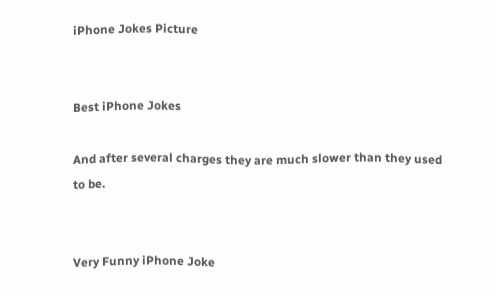iPhone Jokes Picture


Best iPhone Jokes

And after several charges they are much slower than they used to be.


Very Funny iPhone Joke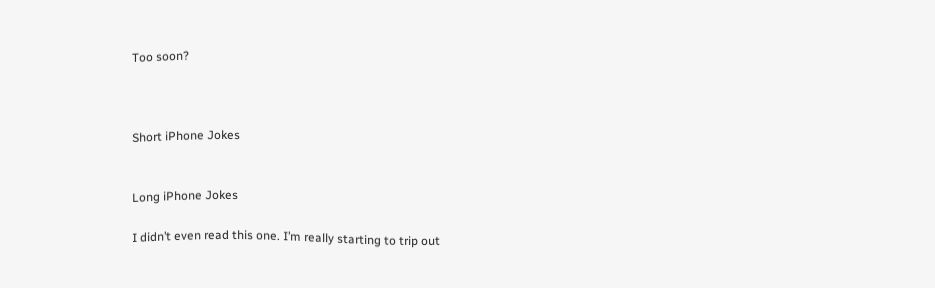Too soon?



Short iPhone Jokes


Long iPhone Jokes

I didn’t even read this one. I’m really starting to trip out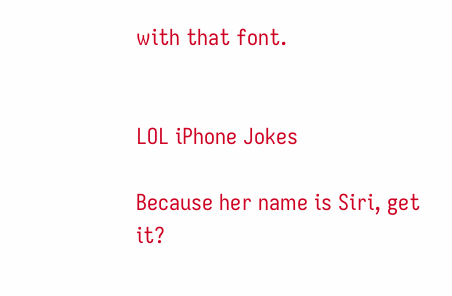with that font.


LOL iPhone Jokes

Because her name is Siri, get it?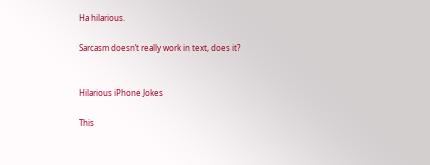Ha hilarious.

Sarcasm doesn’t really work in text, does it?


Hilarious iPhone Jokes

This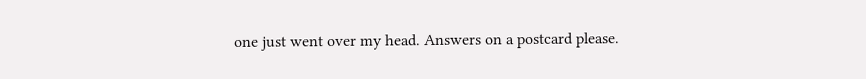one just went over my head. Answers on a postcard please.